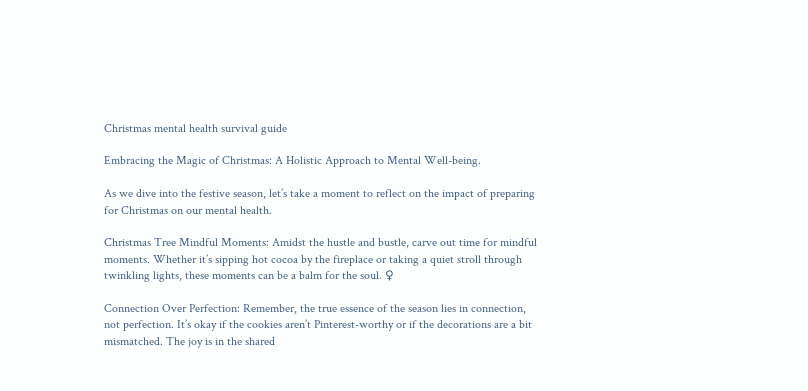Christmas mental health survival guide

Embracing the Magic of Christmas: A Holistic Approach to Mental Well-being.

As we dive into the festive season, let’s take a moment to reflect on the impact of preparing for Christmas on our mental health.

Christmas Tree Mindful Moments: Amidst the hustle and bustle, carve out time for mindful moments. Whether it’s sipping hot cocoa by the fireplace or taking a quiet stroll through twinkling lights, these moments can be a balm for the soul. ♀

Connection Over Perfection: Remember, the true essence of the season lies in connection, not perfection. It’s okay if the cookies aren’t Pinterest-worthy or if the decorations are a bit mismatched. The joy is in the shared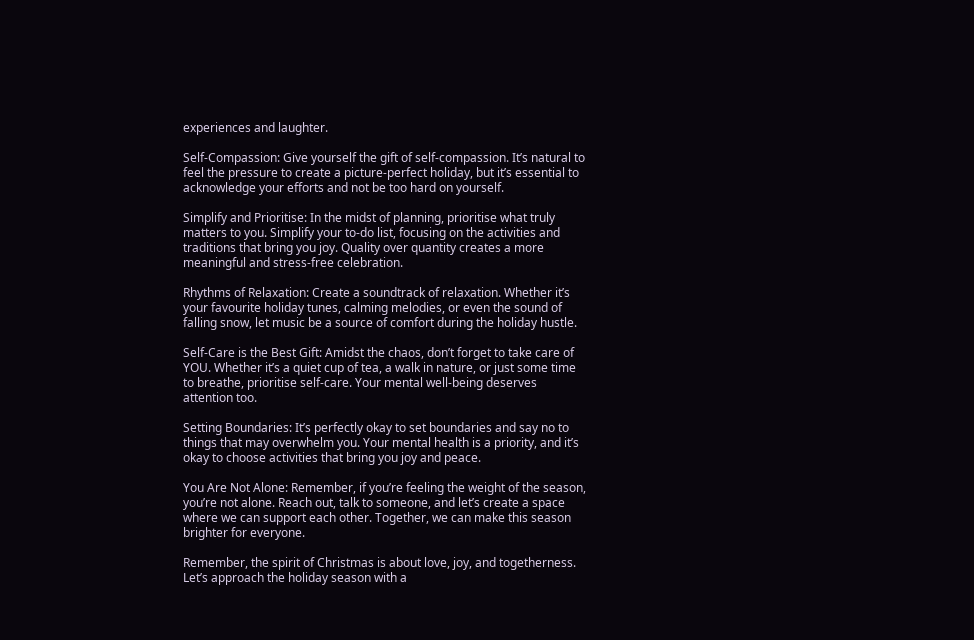experiences and laughter.

Self-Compassion: Give yourself the gift of self-compassion. It’s natural to feel the pressure to create a picture-perfect holiday, but it’s essential to acknowledge your efforts and not be too hard on yourself.

Simplify and Prioritise: In the midst of planning, prioritise what truly matters to you. Simplify your to-do list, focusing on the activities and traditions that bring you joy. Quality over quantity creates a more meaningful and stress-free celebration.

Rhythms of Relaxation: Create a soundtrack of relaxation. Whether it’s your favourite holiday tunes, calming melodies, or even the sound of falling snow, let music be a source of comfort during the holiday hustle.

Self-Care is the Best Gift: Amidst the chaos, don’t forget to take care of YOU. Whether it’s a quiet cup of tea, a walk in nature, or just some time to breathe, prioritise self-care. Your mental well-being deserves attention too.

Setting Boundaries: It’s perfectly okay to set boundaries and say no to things that may overwhelm you. Your mental health is a priority, and it’s okay to choose activities that bring you joy and peace.

You Are Not Alone: Remember, if you’re feeling the weight of the season, you’re not alone. Reach out, talk to someone, and let’s create a space where we can support each other. Together, we can make this season brighter for everyone.

Remember, the spirit of Christmas is about love, joy, and togetherness. Let’s approach the holiday season with a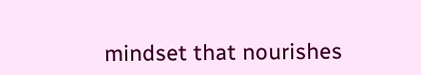mindset that nourishes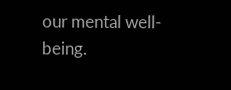our mental well-being.